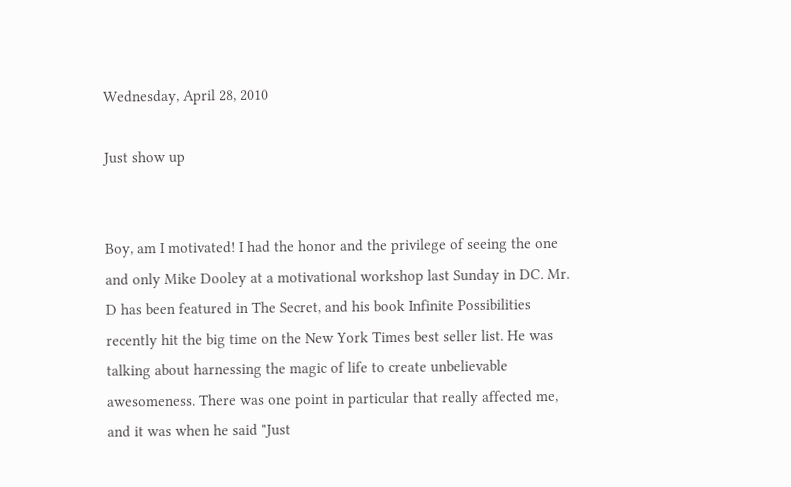Wednesday, April 28, 2010

Just show up


Boy, am I motivated! I had the honor and the privilege of seeing the one and only Mike Dooley at a motivational workshop last Sunday in DC. Mr. D has been featured in The Secret, and his book Infinite Possibilities recently hit the big time on the New York Times best seller list. He was talking about harnessing the magic of life to create unbelievable awesomeness. There was one point in particular that really affected me, and it was when he said "Just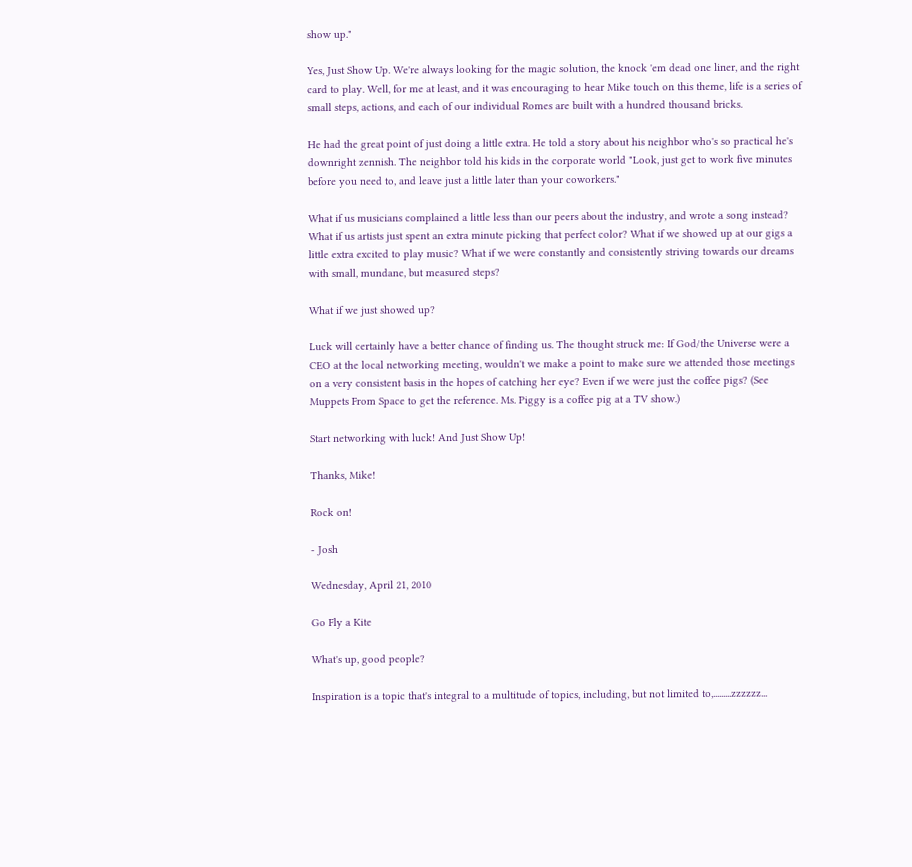show up."

Yes, Just Show Up. We're always looking for the magic solution, the knock 'em dead one liner, and the right card to play. Well, for me at least, and it was encouraging to hear Mike touch on this theme, life is a series of small steps, actions, and each of our individual Romes are built with a hundred thousand bricks.

He had the great point of just doing a little extra. He told a story about his neighbor who's so practical he's downright zennish. The neighbor told his kids in the corporate world "Look, just get to work five minutes before you need to, and leave just a little later than your coworkers."

What if us musicians complained a little less than our peers about the industry, and wrote a song instead? What if us artists just spent an extra minute picking that perfect color? What if we showed up at our gigs a little extra excited to play music? What if we were constantly and consistently striving towards our dreams with small, mundane, but measured steps?

What if we just showed up?

Luck will certainly have a better chance of finding us. The thought struck me: If God/the Universe were a CEO at the local networking meeting, wouldn't we make a point to make sure we attended those meetings on a very consistent basis in the hopes of catching her eye? Even if we were just the coffee pigs? (See Muppets From Space to get the reference. Ms. Piggy is a coffee pig at a TV show.)

Start networking with luck! And Just Show Up!

Thanks, Mike!

Rock on!

- Josh

Wednesday, April 21, 2010

Go Fly a Kite

What's up, good people?

Inspiration is a topic that's integral to a multitude of topics, including, but not limited to,.........zzzzzz...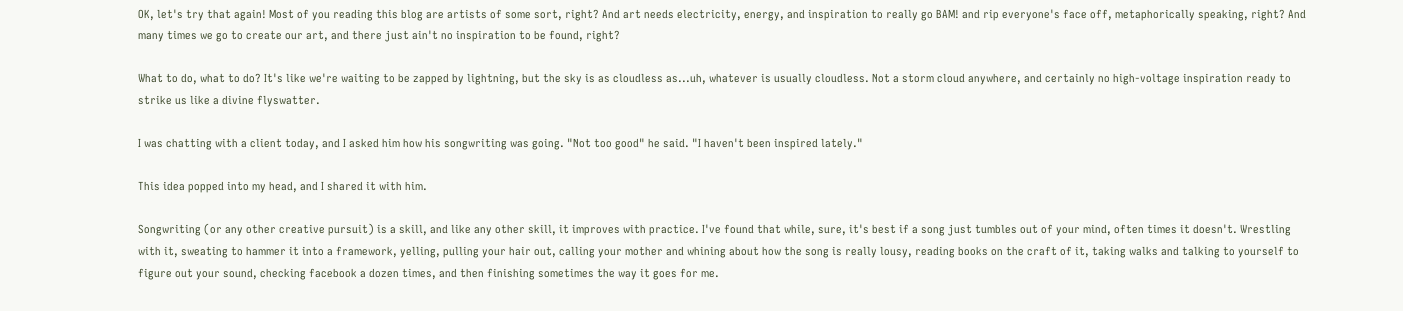OK, let's try that again! Most of you reading this blog are artists of some sort, right? And art needs electricity, energy, and inspiration to really go BAM! and rip everyone's face off, metaphorically speaking, right? And many times we go to create our art, and there just ain't no inspiration to be found, right?

What to do, what to do? It's like we're waiting to be zapped by lightning, but the sky is as cloudless as...uh, whatever is usually cloudless. Not a storm cloud anywhere, and certainly no high-voltage inspiration ready to strike us like a divine flyswatter.

I was chatting with a client today, and I asked him how his songwriting was going. "Not too good" he said. "I haven't been inspired lately."

This idea popped into my head, and I shared it with him.

Songwriting (or any other creative pursuit) is a skill, and like any other skill, it improves with practice. I've found that while, sure, it's best if a song just tumbles out of your mind, often times it doesn't. Wrestling with it, sweating to hammer it into a framework, yelling, pulling your hair out, calling your mother and whining about how the song is really lousy, reading books on the craft of it, taking walks and talking to yourself to figure out your sound, checking facebook a dozen times, and then finishing sometimes the way it goes for me.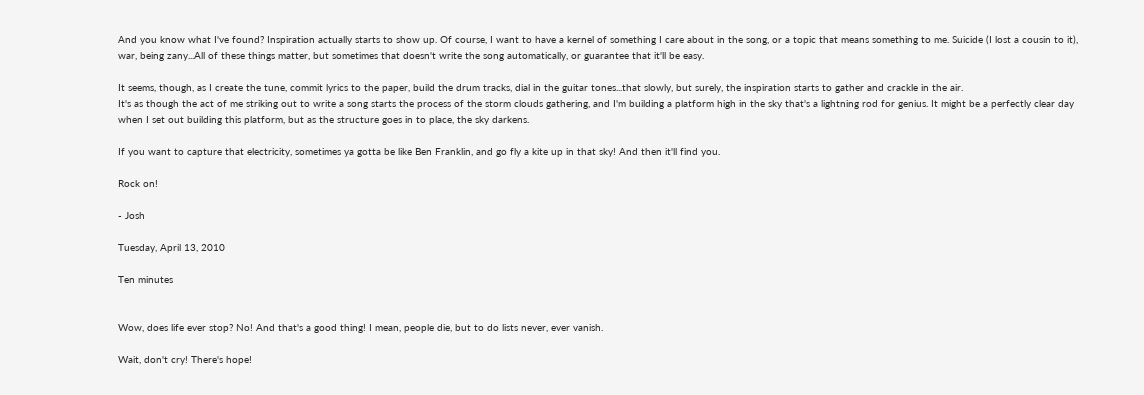And you know what I've found? Inspiration actually starts to show up. Of course, I want to have a kernel of something I care about in the song, or a topic that means something to me. Suicide (I lost a cousin to it), war, being zany...All of these things matter, but sometimes that doesn't write the song automatically, or guarantee that it'll be easy.

It seems, though, as I create the tune, commit lyrics to the paper, build the drum tracks, dial in the guitar tones...that slowly, but surely, the inspiration starts to gather and crackle in the air.
It's as though the act of me striking out to write a song starts the process of the storm clouds gathering, and I'm building a platform high in the sky that's a lightning rod for genius. It might be a perfectly clear day when I set out building this platform, but as the structure goes in to place, the sky darkens.

If you want to capture that electricity, sometimes ya gotta be like Ben Franklin, and go fly a kite up in that sky! And then it'll find you.

Rock on!

- Josh

Tuesday, April 13, 2010

Ten minutes


Wow, does life ever stop? No! And that's a good thing! I mean, people die, but to do lists never, ever vanish.

Wait, don't cry! There's hope!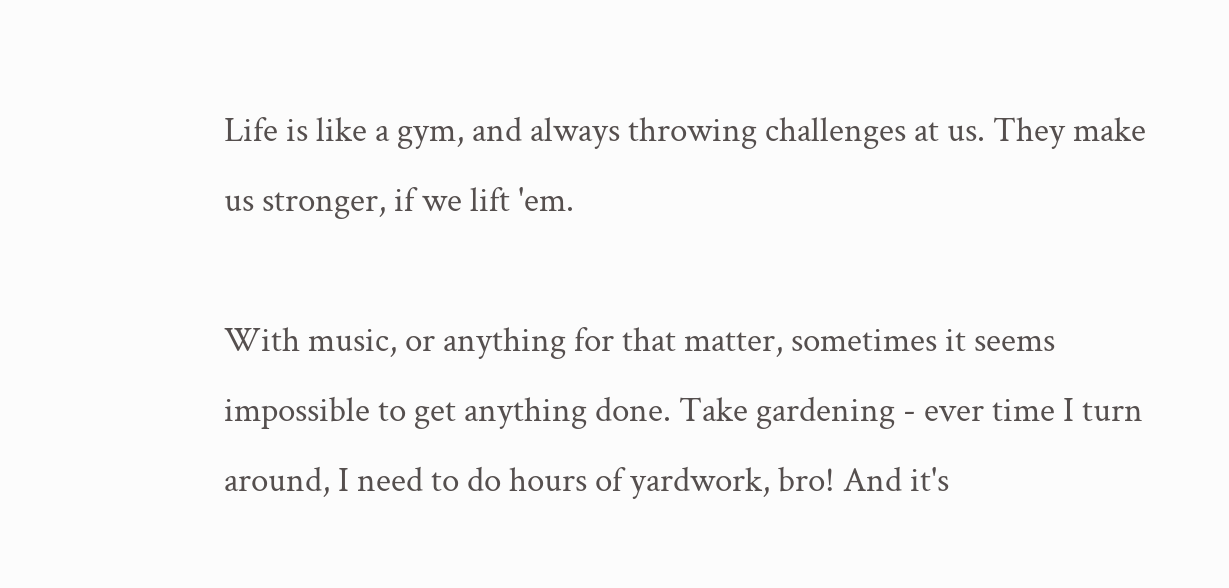Life is like a gym, and always throwing challenges at us. They make us stronger, if we lift 'em.

With music, or anything for that matter, sometimes it seems impossible to get anything done. Take gardening - ever time I turn around, I need to do hours of yardwork, bro! And it's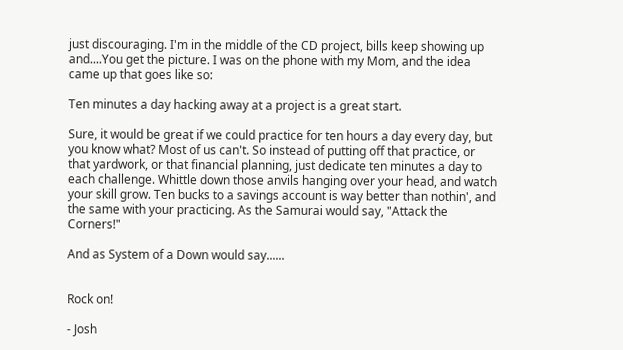just discouraging. I'm in the middle of the CD project, bills keep showing up and....You get the picture. I was on the phone with my Mom, and the idea came up that goes like so:

Ten minutes a day hacking away at a project is a great start.

Sure, it would be great if we could practice for ten hours a day every day, but you know what? Most of us can't. So instead of putting off that practice, or that yardwork, or that financial planning, just dedicate ten minutes a day to each challenge. Whittle down those anvils hanging over your head, and watch your skill grow. Ten bucks to a savings account is way better than nothin', and the same with your practicing. As the Samurai would say, "Attack the Corners!"

And as System of a Down would say......


Rock on!

- Josh